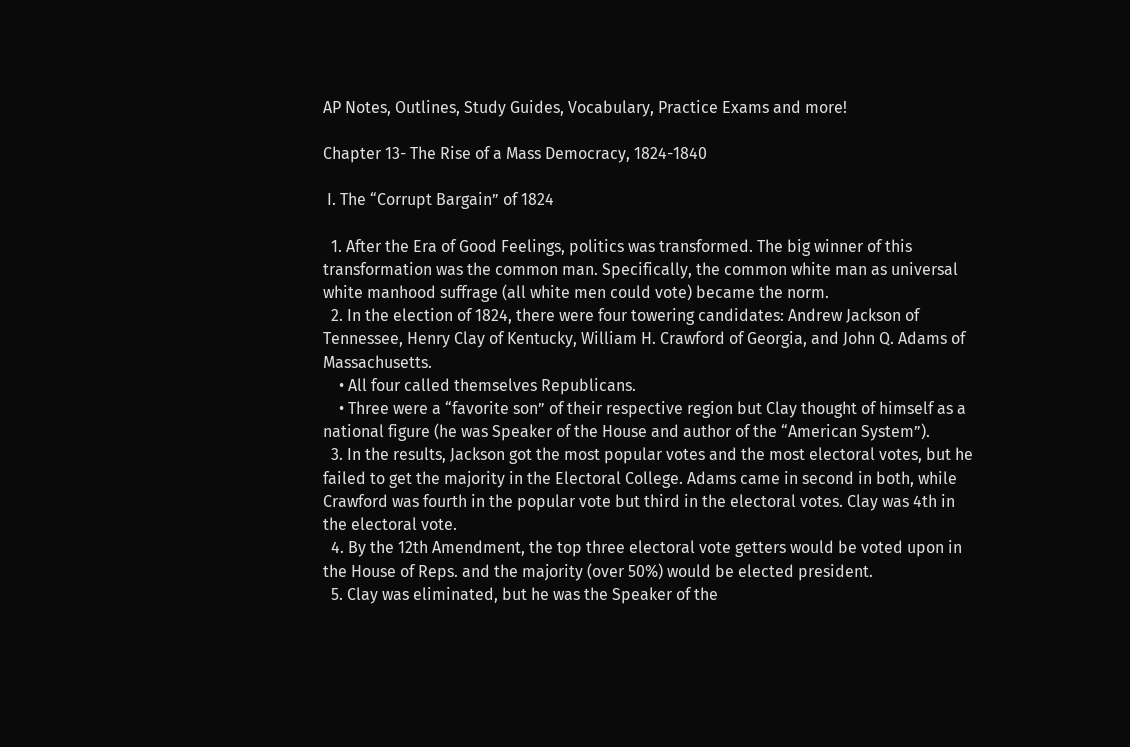AP Notes, Outlines, Study Guides, Vocabulary, Practice Exams and more!

Chapter 13- The Rise of a Mass Democracy, 1824-1840

 I. The “Corrupt Bargain” of 1824

  1. After the Era of Good Feelings, politics was transformed. The big winner of this transformation was the common man. Specifically, the common white man as universal white manhood suffrage (all white men could vote) became the norm.
  2. In the election of 1824, there were four towering candidates: Andrew Jackson of Tennessee, Henry Clay of Kentucky, William H. Crawford of Georgia, and John Q. Adams of Massachusetts.
    • All four called themselves Republicans.
    • Three were a “favorite son” of their respective region but Clay thought of himself as a national figure (he was Speaker of the House and author of the “American System”).
  3. In the results, Jackson got the most popular votes and the most electoral votes, but he failed to get the majority in the Electoral College. Adams came in second in both, while Crawford was fourth in the popular vote but third in the electoral votes. Clay was 4th in the electoral vote.
  4. By the 12th Amendment, the top three electoral vote getters would be voted upon in the House of Reps. and the majority (over 50%) would be elected president.
  5. Clay was eliminated, but he was the Speaker of the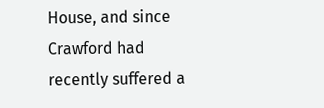House, and since Crawford had recently suffered a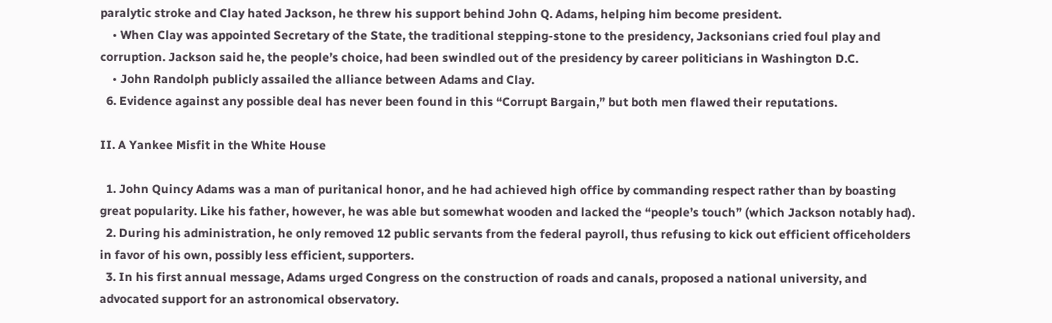paralytic stroke and Clay hated Jackson, he threw his support behind John Q. Adams, helping him become president.
    • When Clay was appointed Secretary of the State, the traditional stepping-stone to the presidency, Jacksonians cried foul play and corruption. Jackson said he, the people’s choice, had been swindled out of the presidency by career politicians in Washington D.C.
    • John Randolph publicly assailed the alliance between Adams and Clay.
  6. Evidence against any possible deal has never been found in this “Corrupt Bargain,” but both men flawed their reputations.

II. A Yankee Misfit in the White House

  1. John Quincy Adams was a man of puritanical honor, and he had achieved high office by commanding respect rather than by boasting great popularity. Like his father, however, he was able but somewhat wooden and lacked the “people’s touch” (which Jackson notably had).
  2. During his administration, he only removed 12 public servants from the federal payroll, thus refusing to kick out efficient officeholders in favor of his own, possibly less efficient, supporters.
  3. In his first annual message, Adams urged Congress on the construction of roads and canals, proposed a national university, and advocated support for an astronomical observatory.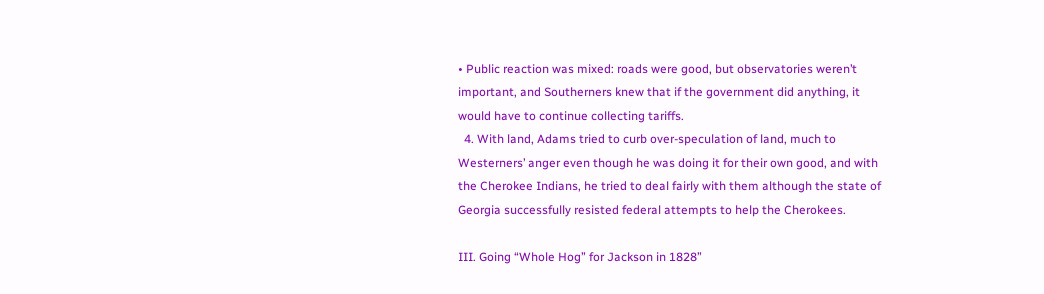• Public reaction was mixed: roads were good, but observatories weren’t important, and Southerners knew that if the government did anything, it would have to continue collecting tariffs.
  4. With land, Adams tried to curb over-speculation of land, much to Westerners’ anger even though he was doing it for their own good, and with the Cherokee Indians, he tried to deal fairly with them although the state of Georgia successfully resisted federal attempts to help the Cherokees.

III. Going “Whole Hog” for Jackson in 1828”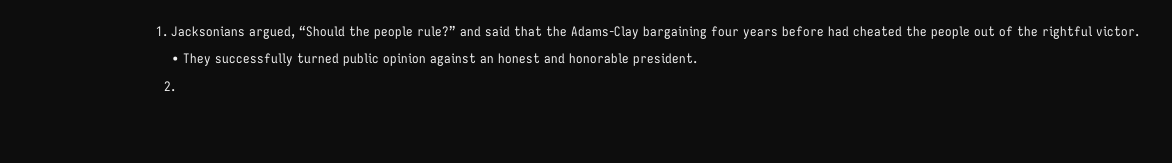1. Jacksonians argued, “Should the people rule?” and said that the Adams-Clay bargaining four years before had cheated the people out of the rightful victor.
    • They successfully turned public opinion against an honest and honorable president.
  2.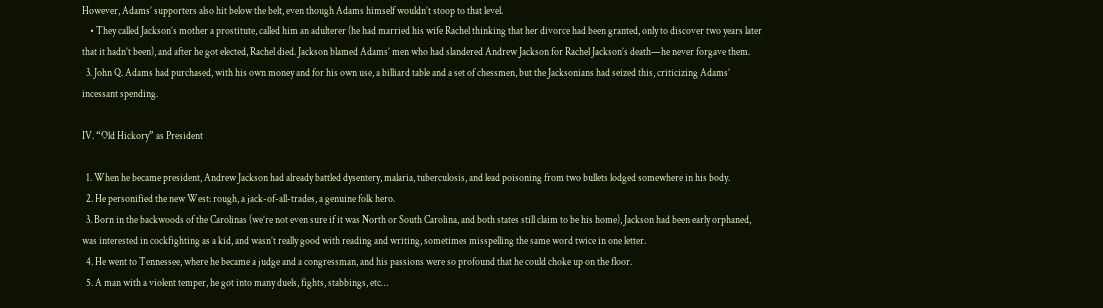However, Adams’ supporters also hit below the belt, even though Adams himself wouldn’t stoop to that level.
    • They called Jackson’s mother a prostitute, called him an adulterer (he had married his wife Rachel thinking that her divorce had been granted, only to discover two years later that it hadn’t been), and after he got elected, Rachel died. Jackson blamed Adams’ men who had slandered Andrew Jackson for Rachel Jackson’s death—he never forgave them.
  3. John Q. Adams had purchased, with his own money and for his own use, a billiard table and a set of chessmen, but the Jacksonians had seized this, criticizing Adams’ incessant spending.

IV. “Old Hickory” as President

  1. When he became president, Andrew Jackson had already battled dysentery, malaria, tuberculosis, and lead poisoning from two bullets lodged somewhere in his body.
  2. He personified the new West: rough, a jack-of-all-trades, a genuine folk hero.
  3. Born in the backwoods of the Carolinas (we’re not even sure if it was North or South Carolina, and both states still claim to be his home), Jackson had been early orphaned, was interested in cockfighting as a kid, and wasn’t really good with reading and writing, sometimes misspelling the same word twice in one letter.
  4. He went to Tennessee, where he became a judge and a congressman, and his passions were so profound that he could choke up on the floor.
  5. A man with a violent temper, he got into many duels, fights, stabbings, etc…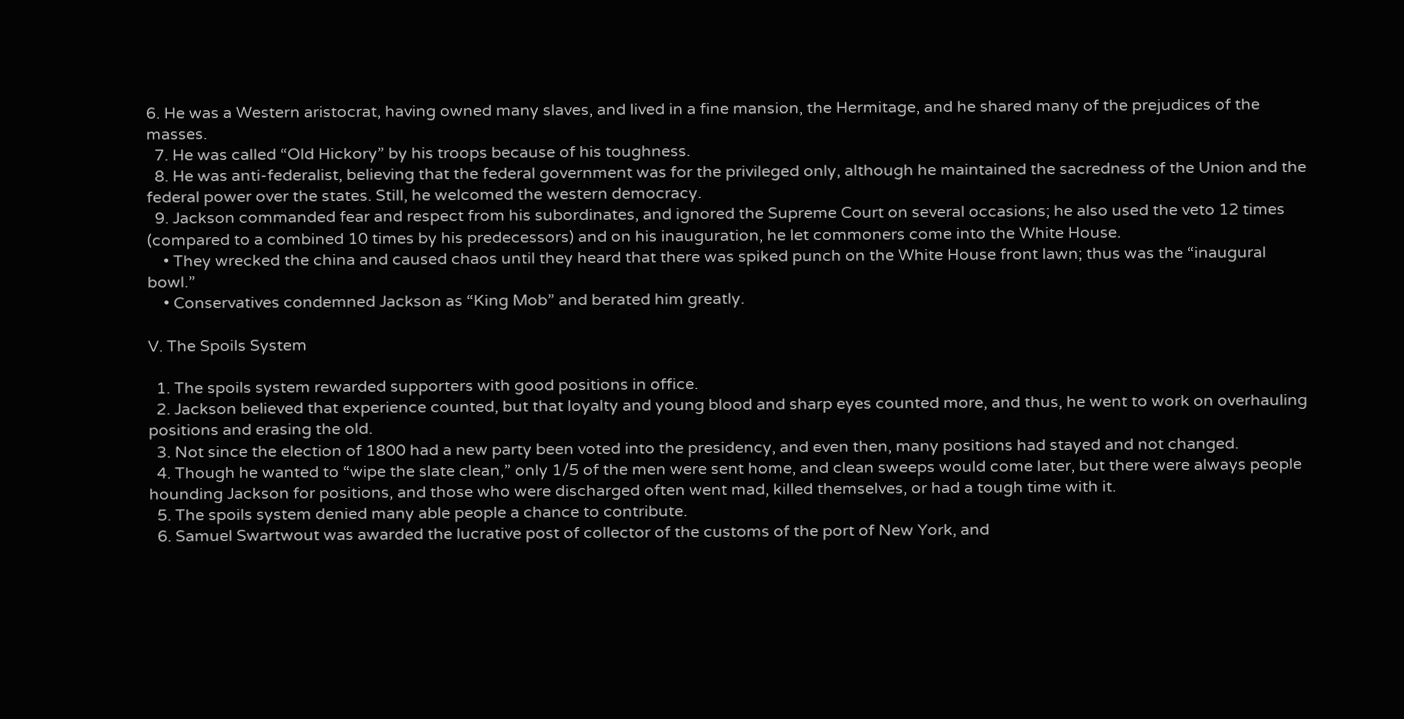6. He was a Western aristocrat, having owned many slaves, and lived in a fine mansion, the Hermitage, and he shared many of the prejudices of the masses.
  7. He was called “Old Hickory” by his troops because of his toughness.
  8. He was anti-federalist, believing that the federal government was for the privileged only, although he maintained the sacredness of the Union and the federal power over the states. Still, he welcomed the western democracy.
  9. Jackson commanded fear and respect from his subordinates, and ignored the Supreme Court on several occasions; he also used the veto 12 times (compared to a combined 10 times by his predecessors) and on his inauguration, he let commoners come into the White House.
    • They wrecked the china and caused chaos until they heard that there was spiked punch on the White House front lawn; thus was the “inaugural bowl.”
    • Conservatives condemned Jackson as “King Mob” and berated him greatly.

V. The Spoils System

  1. The spoils system rewarded supporters with good positions in office.
  2. Jackson believed that experience counted, but that loyalty and young blood and sharp eyes counted more, and thus, he went to work on overhauling positions and erasing the old.
  3. Not since the election of 1800 had a new party been voted into the presidency, and even then, many positions had stayed and not changed.
  4. Though he wanted to “wipe the slate clean,” only 1/5 of the men were sent home, and clean sweeps would come later, but there were always people hounding Jackson for positions, and those who were discharged often went mad, killed themselves, or had a tough time with it.
  5. The spoils system denied many able people a chance to contribute.
  6. Samuel Swartwout was awarded the lucrative post of collector of the customs of the port of New York, and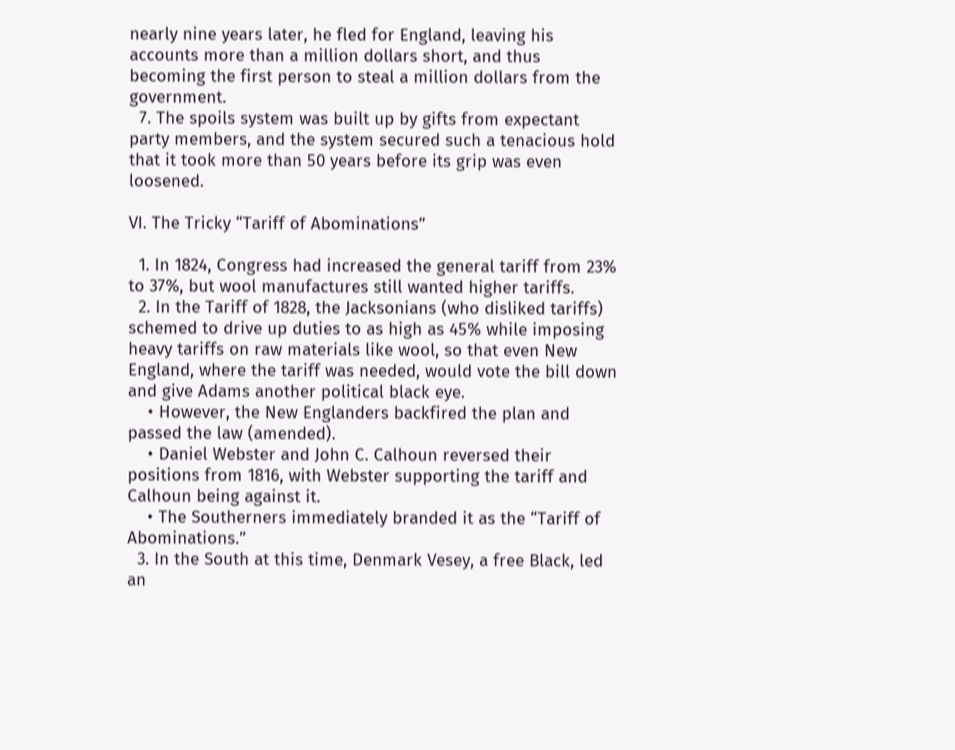nearly nine years later, he fled for England, leaving his accounts more than a million dollars short, and thus becoming the first person to steal a million dollars from the government.
  7. The spoils system was built up by gifts from expectant party members, and the system secured such a tenacious hold that it took more than 50 years before its grip was even loosened.

VI. The Tricky “Tariff of Abominations”

  1. In 1824, Congress had increased the general tariff from 23% to 37%, but wool manufactures still wanted higher tariffs.
  2. In the Tariff of 1828, the Jacksonians (who disliked tariffs) schemed to drive up duties to as high as 45% while imposing heavy tariffs on raw materials like wool, so that even New England, where the tariff was needed, would vote the bill down and give Adams another political black eye.
    • However, the New Englanders backfired the plan and passed the law (amended).
    • Daniel Webster and John C. Calhoun reversed their positions from 1816, with Webster supporting the tariff and Calhoun being against it.
    • The Southerners immediately branded it as the “Tariff of Abominations.”
  3. In the South at this time, Denmark Vesey, a free Black, led an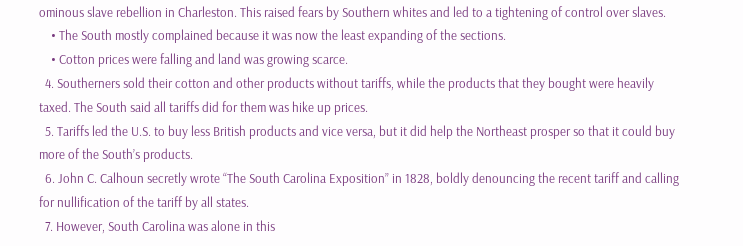ominous slave rebellion in Charleston. This raised fears by Southern whites and led to a tightening of control over slaves.
    • The South mostly complained because it was now the least expanding of the sections.
    • Cotton prices were falling and land was growing scarce.
  4. Southerners sold their cotton and other products without tariffs, while the products that they bought were heavily taxed. The South said all tariffs did for them was hike up prices.
  5. Tariffs led the U.S. to buy less British products and vice versa, but it did help the Northeast prosper so that it could buy more of the South’s products.
  6. John C. Calhoun secretly wrote “The South Carolina Exposition” in 1828, boldly denouncing the recent tariff and calling for nullification of the tariff by all states.
  7. However, South Carolina was alone in this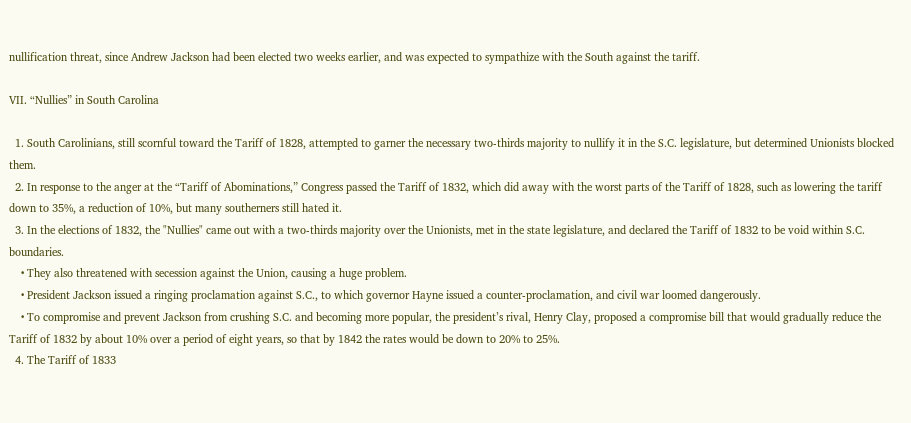nullification threat, since Andrew Jackson had been elected two weeks earlier, and was expected to sympathize with the South against the tariff.

VII. “Nullies” in South Carolina

  1. South Carolinians, still scornful toward the Tariff of 1828, attempted to garner the necessary two-thirds majority to nullify it in the S.C. legislature, but determined Unionists blocked them.
  2. In response to the anger at the “Tariff of Abominations,” Congress passed the Tariff of 1832, which did away with the worst parts of the Tariff of 1828, such as lowering the tariff down to 35%, a reduction of 10%, but many southerners still hated it.
  3. In the elections of 1832, the "Nullies" came out with a two-thirds majority over the Unionists, met in the state legislature, and declared the Tariff of 1832 to be void within S.C. boundaries.
    • They also threatened with secession against the Union, causing a huge problem.
    • President Jackson issued a ringing proclamation against S.C., to which governor Hayne issued a counter-proclamation, and civil war loomed dangerously.
    • To compromise and prevent Jackson from crushing S.C. and becoming more popular, the president’s rival, Henry Clay, proposed a compromise bill that would gradually reduce the Tariff of 1832 by about 10% over a period of eight years, so that by 1842 the rates would be down to 20% to 25%.
  4. The Tariff of 1833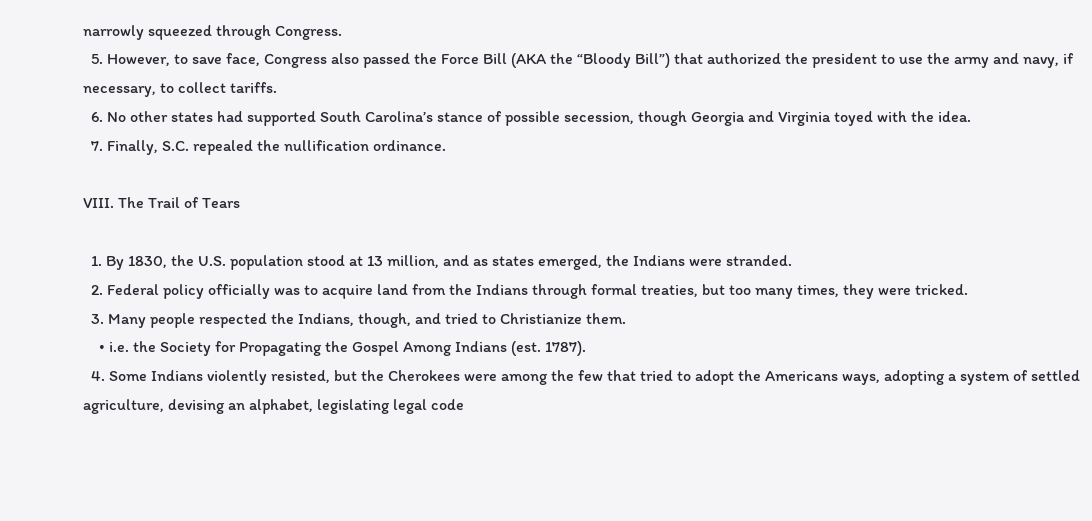narrowly squeezed through Congress.
  5. However, to save face, Congress also passed the Force Bill (AKA the “Bloody Bill”) that authorized the president to use the army and navy, if necessary, to collect tariffs.
  6. No other states had supported South Carolina’s stance of possible secession, though Georgia and Virginia toyed with the idea.
  7. Finally, S.C. repealed the nullification ordinance.

VIII. The Trail of Tears

  1. By 1830, the U.S. population stood at 13 million, and as states emerged, the Indians were stranded.
  2. Federal policy officially was to acquire land from the Indians through formal treaties, but too many times, they were tricked.
  3. Many people respected the Indians, though, and tried to Christianize them.
    • i.e. the Society for Propagating the Gospel Among Indians (est. 1787).
  4. Some Indians violently resisted, but the Cherokees were among the few that tried to adopt the Americans ways, adopting a system of settled agriculture, devising an alphabet, legislating legal code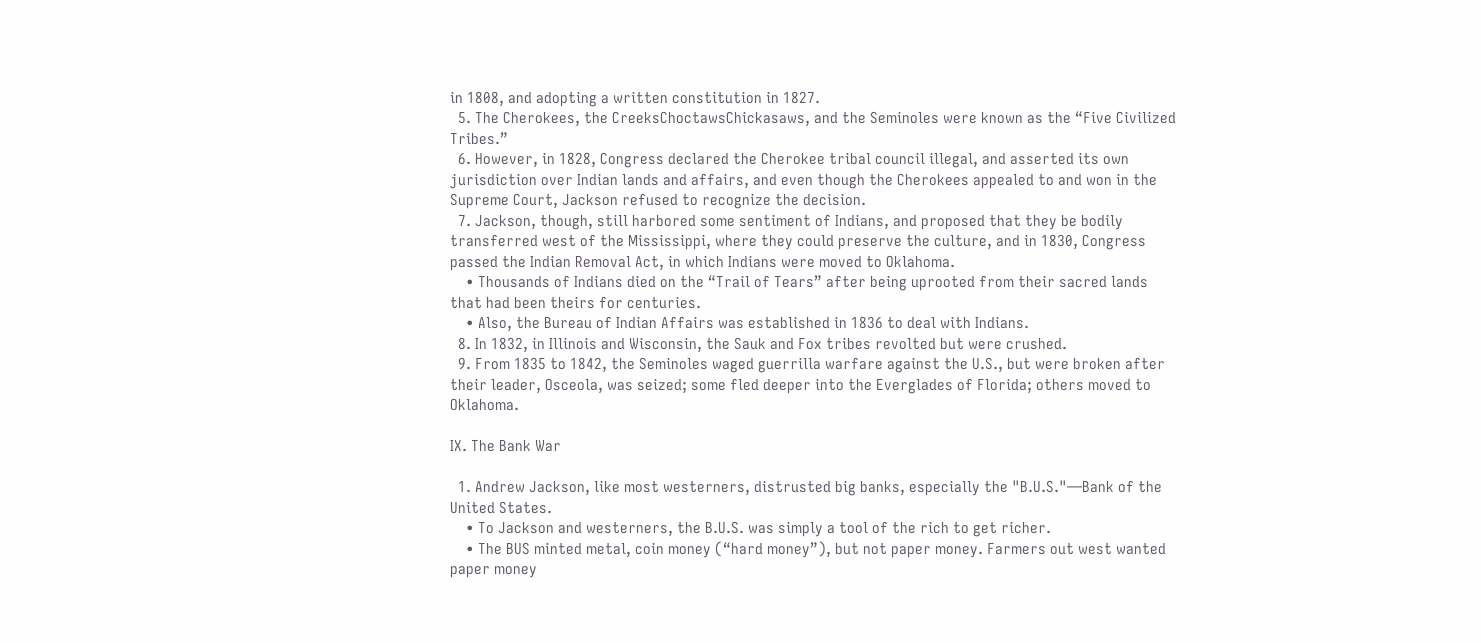in 1808, and adopting a written constitution in 1827.
  5. The Cherokees, the CreeksChoctawsChickasaws, and the Seminoles were known as the “Five Civilized Tribes.”
  6. However, in 1828, Congress declared the Cherokee tribal council illegal, and asserted its own jurisdiction over Indian lands and affairs, and even though the Cherokees appealed to and won in the Supreme Court, Jackson refused to recognize the decision.
  7. Jackson, though, still harbored some sentiment of Indians, and proposed that they be bodily transferred west of the Mississippi, where they could preserve the culture, and in 1830, Congress passed the Indian Removal Act, in which Indians were moved to Oklahoma.
    • Thousands of Indians died on the “Trail of Tears” after being uprooted from their sacred lands that had been theirs for centuries.
    • Also, the Bureau of Indian Affairs was established in 1836 to deal with Indians.
  8. In 1832, in Illinois and Wisconsin, the Sauk and Fox tribes revolted but were crushed.
  9. From 1835 to 1842, the Seminoles waged guerrilla warfare against the U.S., but were broken after their leader, Osceola, was seized; some fled deeper into the Everglades of Florida; others moved to Oklahoma.

IX. The Bank War

  1. Andrew Jackson, like most westerners, distrusted big banks, especially the "B.U.S."—Bank of the United States.
    • To Jackson and westerners, the B.U.S. was simply a tool of the rich to get richer.
    • The BUS minted metal, coin money (“hard money”), but not paper money. Farmers out west wanted paper money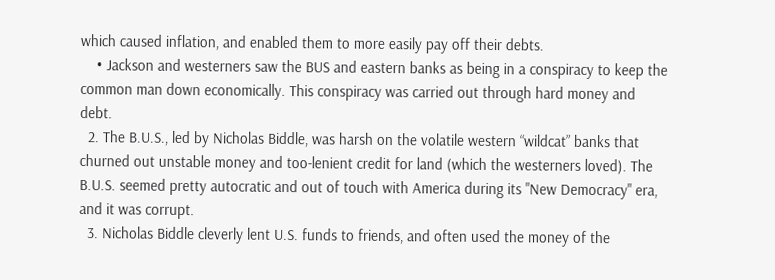which caused inflation, and enabled them to more easily pay off their debts.
    • Jackson and westerners saw the BUS and eastern banks as being in a conspiracy to keep the common man down economically. This conspiracy was carried out through hard money and debt.
  2. The B.U.S., led by Nicholas Biddle, was harsh on the volatile western “wildcat” banks that churned out unstable money and too-lenient credit for land (which the westerners loved). The B.U.S. seemed pretty autocratic and out of touch with America during its "New Democracy" era, and it was corrupt.
  3. Nicholas Biddle cleverly lent U.S. funds to friends, and often used the money of the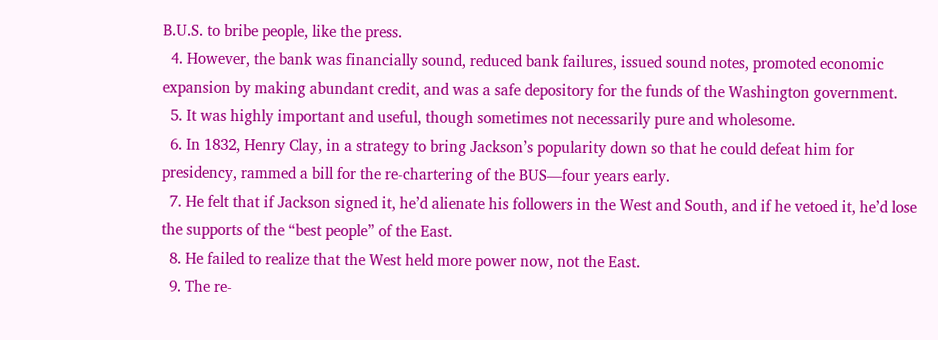B.U.S. to bribe people, like the press.
  4. However, the bank was financially sound, reduced bank failures, issued sound notes, promoted economic expansion by making abundant credit, and was a safe depository for the funds of the Washington government.
  5. It was highly important and useful, though sometimes not necessarily pure and wholesome.
  6. In 1832, Henry Clay, in a strategy to bring Jackson’s popularity down so that he could defeat him for presidency, rammed a bill for the re-chartering of the BUS—four years early.
  7. He felt that if Jackson signed it, he’d alienate his followers in the West and South, and if he vetoed it, he’d lose the supports of the “best people” of the East.
  8. He failed to realize that the West held more power now, not the East.
  9. The re-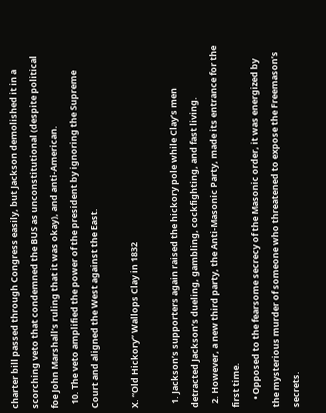charter bill passed through Congress easily, but Jackson demolished it in a scorching veto that condemned the BUS as unconstitutional (despite political foe John Marshall’s ruling that it was okay), and anti-American.
  10. The veto amplified the power of the president by ignoring the Supreme Court and aligned the West against the East.

X. “Old Hickory” Wallops Clay in 1832

  1. Jackson’s supporters again raised the hickory pole while Clay’s men detracted Jackson’s dueling, gambling, cockfighting, and fast living.
  2. However, a new third party, the Anti-Masonic Party, made its entrance for the first time.
    • Opposed to the fearsome secrecy of the Masonic order, it was energized by the mysterious murder of someone who threatened to expose the Freemason’s secrets.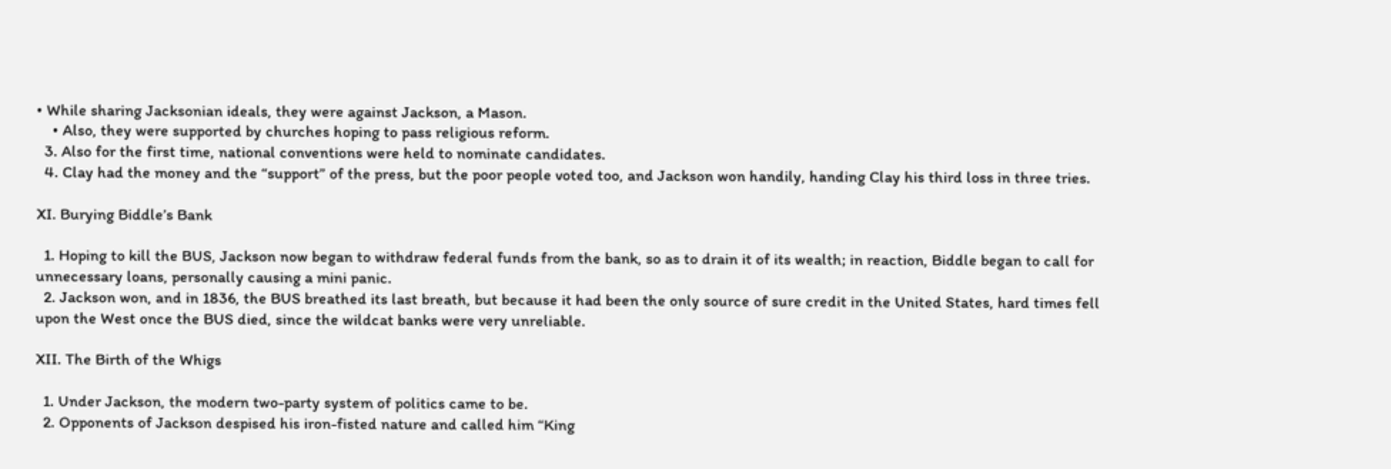• While sharing Jacksonian ideals, they were against Jackson, a Mason.
    • Also, they were supported by churches hoping to pass religious reform.
  3. Also for the first time, national conventions were held to nominate candidates.
  4. Clay had the money and the “support” of the press, but the poor people voted too, and Jackson won handily, handing Clay his third loss in three tries.

XI. Burying Biddle’s Bank

  1. Hoping to kill the BUS, Jackson now began to withdraw federal funds from the bank, so as to drain it of its wealth; in reaction, Biddle began to call for unnecessary loans, personally causing a mini panic.
  2. Jackson won, and in 1836, the BUS breathed its last breath, but because it had been the only source of sure credit in the United States, hard times fell upon the West once the BUS died, since the wildcat banks were very unreliable.

XII. The Birth of the Whigs

  1. Under Jackson, the modern two-party system of politics came to be.
  2. Opponents of Jackson despised his iron-fisted nature and called him “King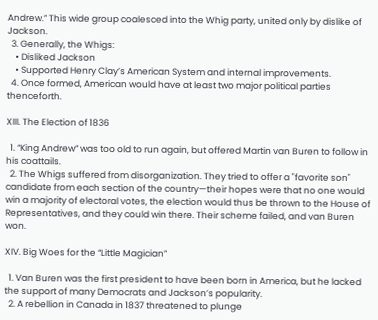Andrew.” This wide group coalesced into the Whig party, united only by dislike of Jackson.
  3. Generally, the Whigs:
    • Disliked Jackson
    • Supported Henry Clay’s American System and internal improvements.
  4. Once formed, American would have at least two major political parties thenceforth.

XIII. The Election of 1836

  1. “King Andrew” was too old to run again, but offered Martin van Buren to follow in his coattails.
  2. The Whigs suffered from disorganization. They tried to offer a "favorite son" candidate from each section of the country—their hopes were that no one would win a majority of electoral votes, the election would thus be thrown to the House of Representatives, and they could win there. Their scheme failed, and van Buren won.

XIV. Big Woes for the “Little Magician”

  1. Van Buren was the first president to have been born in America, but he lacked the support of many Democrats and Jackson’s popularity.
  2. A rebellion in Canada in 1837 threatened to plunge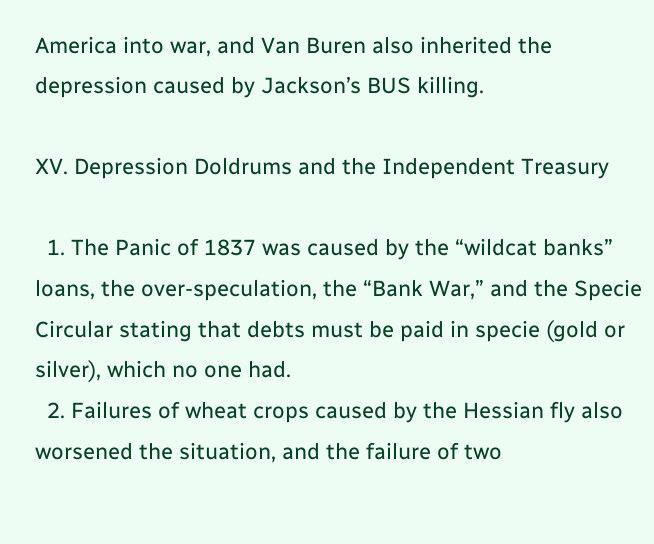America into war, and Van Buren also inherited the depression caused by Jackson’s BUS killing.

XV. Depression Doldrums and the Independent Treasury

  1. The Panic of 1837 was caused by the “wildcat banks” loans, the over-speculation, the “Bank War,” and the Specie Circular stating that debts must be paid in specie (gold or silver), which no one had.
  2. Failures of wheat crops caused by the Hessian fly also worsened the situation, and the failure of two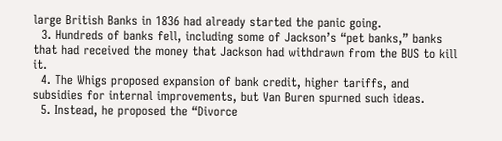large British Banks in 1836 had already started the panic going.
  3. Hundreds of banks fell, including some of Jackson’s “pet banks,” banks that had received the money that Jackson had withdrawn from the BUS to kill it.
  4. The Whigs proposed expansion of bank credit, higher tariffs, and subsidies for internal improvements, but Van Buren spurned such ideas.
  5. Instead, he proposed the “Divorce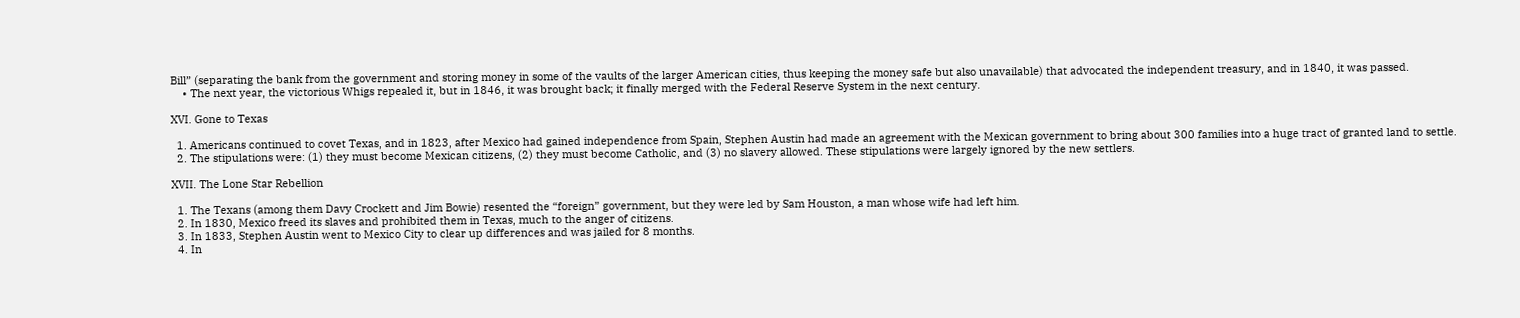Bill” (separating the bank from the government and storing money in some of the vaults of the larger American cities, thus keeping the money safe but also unavailable) that advocated the independent treasury, and in 1840, it was passed.
    • The next year, the victorious Whigs repealed it, but in 1846, it was brought back; it finally merged with the Federal Reserve System in the next century.

XVI. Gone to Texas

  1. Americans continued to covet Texas, and in 1823, after Mexico had gained independence from Spain, Stephen Austin had made an agreement with the Mexican government to bring about 300 families into a huge tract of granted land to settle.
  2. The stipulations were: (1) they must become Mexican citizens, (2) they must become Catholic, and (3) no slavery allowed. These stipulations were largely ignored by the new settlers.

XVII. The Lone Star Rebellion

  1. The Texans (among them Davy Crockett and Jim Bowie) resented the “foreign” government, but they were led by Sam Houston, a man whose wife had left him.
  2. In 1830, Mexico freed its slaves and prohibited them in Texas, much to the anger of citizens.
  3. In 1833, Stephen Austin went to Mexico City to clear up differences and was jailed for 8 months.
  4. In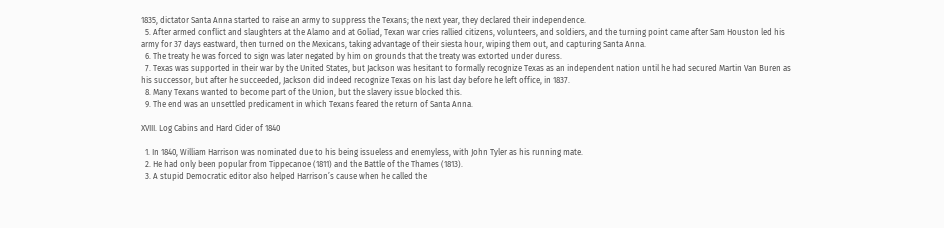1835, dictator Santa Anna started to raise an army to suppress the Texans; the next year, they declared their independence.
  5. After armed conflict and slaughters at the Alamo and at Goliad, Texan war cries rallied citizens, volunteers, and soldiers, and the turning point came after Sam Houston led his army for 37 days eastward, then turned on the Mexicans, taking advantage of their siesta hour, wiping them out, and capturing Santa Anna.
  6. The treaty he was forced to sign was later negated by him on grounds that the treaty was extorted under duress.
  7. Texas was supported in their war by the United States, but Jackson was hesitant to formally recognize Texas as an independent nation until he had secured Martin Van Buren as his successor, but after he succeeded, Jackson did indeed recognize Texas on his last day before he left office, in 1837.
  8. Many Texans wanted to become part of the Union, but the slavery issue blocked this.
  9. The end was an unsettled predicament in which Texans feared the return of Santa Anna.

XVIII. Log Cabins and Hard Cider of 1840

  1. In 1840, William Harrison was nominated due to his being issueless and enemyless, with John Tyler as his running mate.
  2. He had only been popular from Tippecanoe (1811) and the Battle of the Thames (1813).
  3. A stupid Democratic editor also helped Harrison’s cause when he called the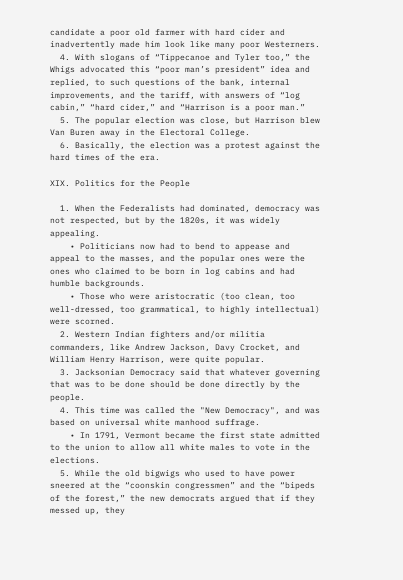candidate a poor old farmer with hard cider and inadvertently made him look like many poor Westerners.
  4. With slogans of “Tippecanoe and Tyler too,” the Whigs advocated this “poor man’s president” idea and replied, to such questions of the bank, internal improvements, and the tariff, with answers of “log cabin,” “hard cider,” and “Harrison is a poor man.”
  5. The popular election was close, but Harrison blew Van Buren away in the Electoral College.
  6. Basically, the election was a protest against the hard times of the era.

XIX. Politics for the People

  1. When the Federalists had dominated, democracy was not respected, but by the 1820s, it was widely appealing.
    • Politicians now had to bend to appease and appeal to the masses, and the popular ones were the ones who claimed to be born in log cabins and had humble backgrounds.
    • Those who were aristocratic (too clean, too well-dressed, too grammatical, to highly intellectual) were scorned.
  2. Western Indian fighters and/or militia commanders, like Andrew Jackson, Davy Crocket, and William Henry Harrison, were quite popular.
  3. Jacksonian Democracy said that whatever governing that was to be done should be done directly by the people.
  4. This time was called the "New Democracy", and was based on universal white manhood suffrage.
    • In 1791, Vermont became the first state admitted to the union to allow all white males to vote in the elections.
  5. While the old bigwigs who used to have power sneered at the “coonskin congressmen” and the “bipeds of the forest,” the new democrats argued that if they messed up, they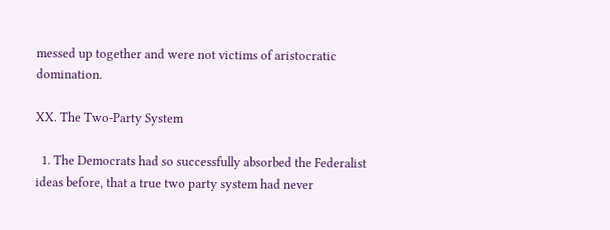messed up together and were not victims of aristocratic domination.

XX. The Two-Party System

  1. The Democrats had so successfully absorbed the Federalist ideas before, that a true two party system had never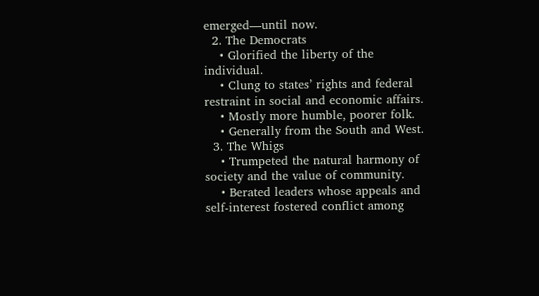emerged—until now.
  2. The Democrats
    • Glorified the liberty of the individual.
    • Clung to states’ rights and federal restraint in social and economic affairs.
    • Mostly more humble, poorer folk.
    • Generally from the South and West.
  3. The Whigs
    • Trumpeted the natural harmony of society and the value of community.
    • Berated leaders whose appeals and self-interest fostered conflict among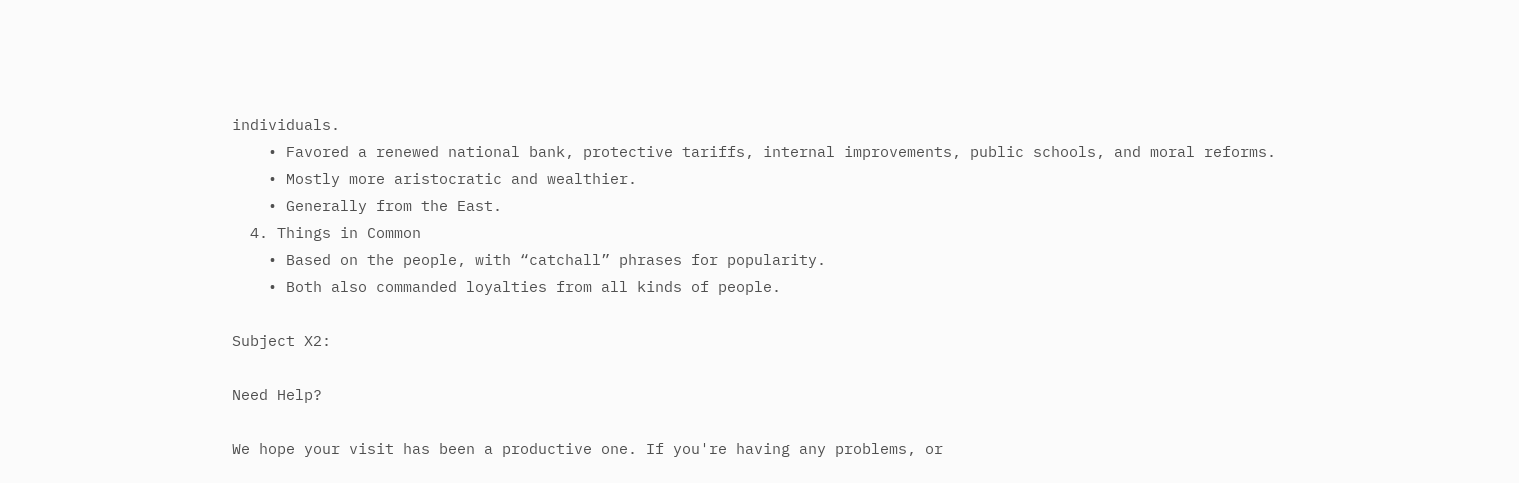individuals.
    • Favored a renewed national bank, protective tariffs, internal improvements, public schools, and moral reforms.
    • Mostly more aristocratic and wealthier.
    • Generally from the East.
  4. Things in Common
    • Based on the people, with “catchall” phrases for popularity.
    • Both also commanded loyalties from all kinds of people.

Subject X2:

Need Help?

We hope your visit has been a productive one. If you're having any problems, or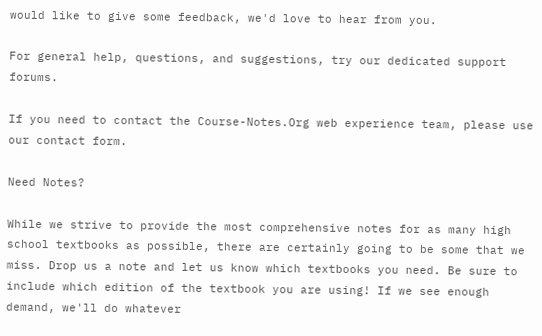would like to give some feedback, we'd love to hear from you.

For general help, questions, and suggestions, try our dedicated support forums.

If you need to contact the Course-Notes.Org web experience team, please use our contact form.

Need Notes?

While we strive to provide the most comprehensive notes for as many high school textbooks as possible, there are certainly going to be some that we miss. Drop us a note and let us know which textbooks you need. Be sure to include which edition of the textbook you are using! If we see enough demand, we'll do whatever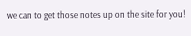we can to get those notes up on the site for you!